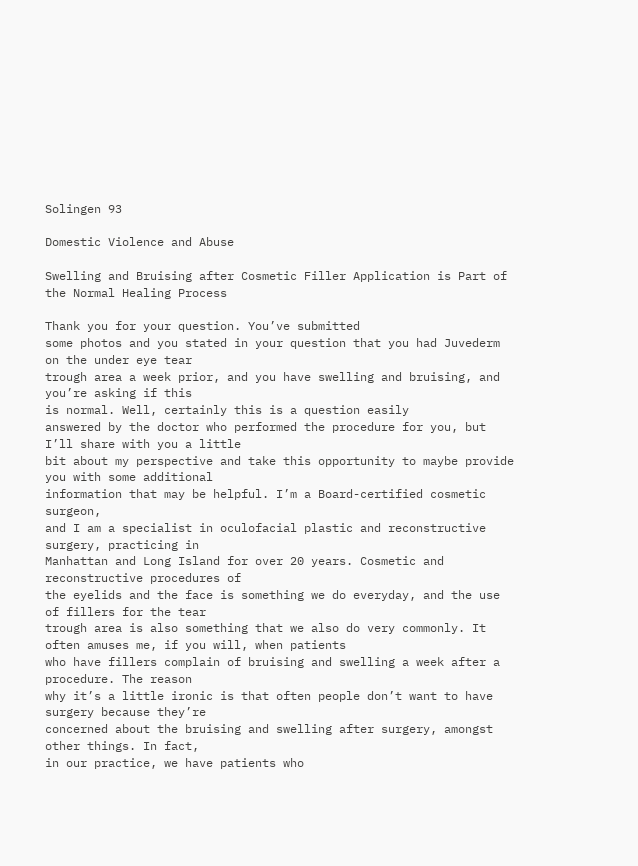Solingen 93

Domestic Violence and Abuse

Swelling and Bruising after Cosmetic Filler Application is Part of the Normal Healing Process

Thank you for your question. You’ve submitted
some photos and you stated in your question that you had Juvederm on the under eye tear
trough area a week prior, and you have swelling and bruising, and you’re asking if this
is normal. Well, certainly this is a question easily
answered by the doctor who performed the procedure for you, but I’ll share with you a little
bit about my perspective and take this opportunity to maybe provide you with some additional
information that may be helpful. I’m a Board-certified cosmetic surgeon,
and I am a specialist in oculofacial plastic and reconstructive surgery, practicing in
Manhattan and Long Island for over 20 years. Cosmetic and reconstructive procedures of
the eyelids and the face is something we do everyday, and the use of fillers for the tear
trough area is also something that we also do very commonly. It often amuses me, if you will, when patients
who have fillers complain of bruising and swelling a week after a procedure. The reason
why it’s a little ironic is that often people don’t want to have surgery because they’re
concerned about the bruising and swelling after surgery, amongst other things. In fact,
in our practice, we have patients who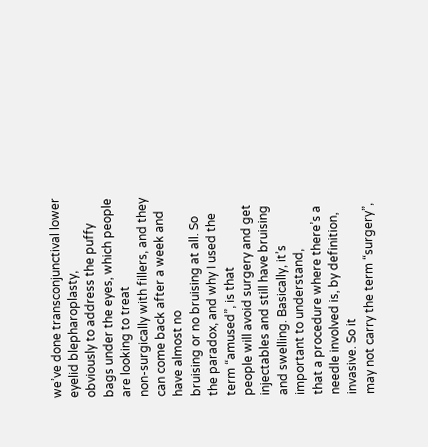we’ve done transconjunctival lower eyelid blepharoplasty,
obviously to address the puffy bags under the eyes, which people are looking to treat
non-surgically with fillers, and they can come back after a week and have almost no
bruising or no bruising at all. So the paradox, and why I used the term “amused”, is that
people will avoid surgery and get injectables and still have bruising and swelling. Basically, it’s important to understand,
that a procedure where there’s a needle involved is, by definition, invasive. So it
may not carry the term “surgery”,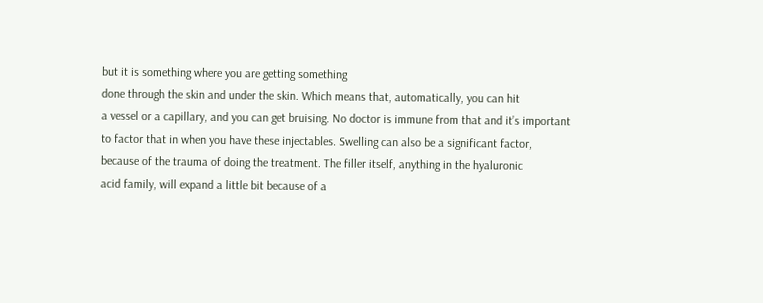but it is something where you are getting something
done through the skin and under the skin. Which means that, automatically, you can hit
a vessel or a capillary, and you can get bruising. No doctor is immune from that and it’s important
to factor that in when you have these injectables. Swelling can also be a significant factor,
because of the trauma of doing the treatment. The filler itself, anything in the hyaluronic
acid family, will expand a little bit because of a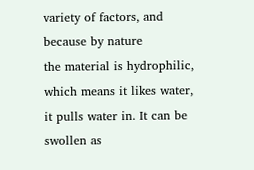variety of factors, and because by nature
the material is hydrophilic, which means it likes water, it pulls water in. It can be
swollen as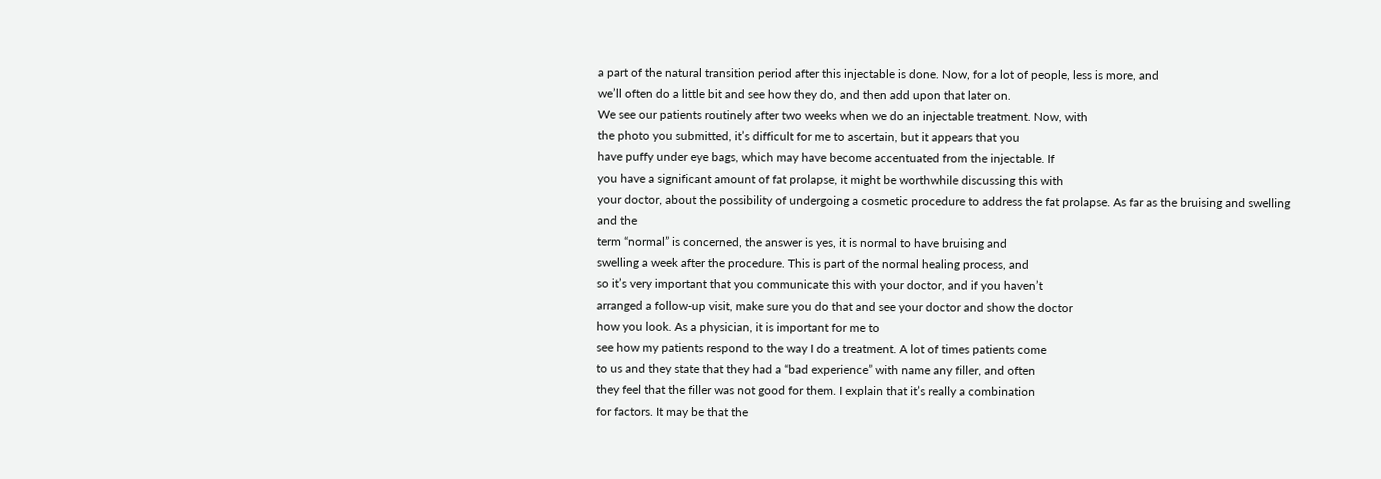a part of the natural transition period after this injectable is done. Now, for a lot of people, less is more, and
we’ll often do a little bit and see how they do, and then add upon that later on.
We see our patients routinely after two weeks when we do an injectable treatment. Now, with
the photo you submitted, it’s difficult for me to ascertain, but it appears that you
have puffy under eye bags, which may have become accentuated from the injectable. If
you have a significant amount of fat prolapse, it might be worthwhile discussing this with
your doctor, about the possibility of undergoing a cosmetic procedure to address the fat prolapse. As far as the bruising and swelling and the
term “normal” is concerned, the answer is yes, it is normal to have bruising and
swelling a week after the procedure. This is part of the normal healing process, and
so it’s very important that you communicate this with your doctor, and if you haven’t
arranged a follow-up visit, make sure you do that and see your doctor and show the doctor
how you look. As a physician, it is important for me to
see how my patients respond to the way I do a treatment. A lot of times patients come
to us and they state that they had a “bad experience” with name any filler, and often
they feel that the filler was not good for them. I explain that it’s really a combination
for factors. It may be that the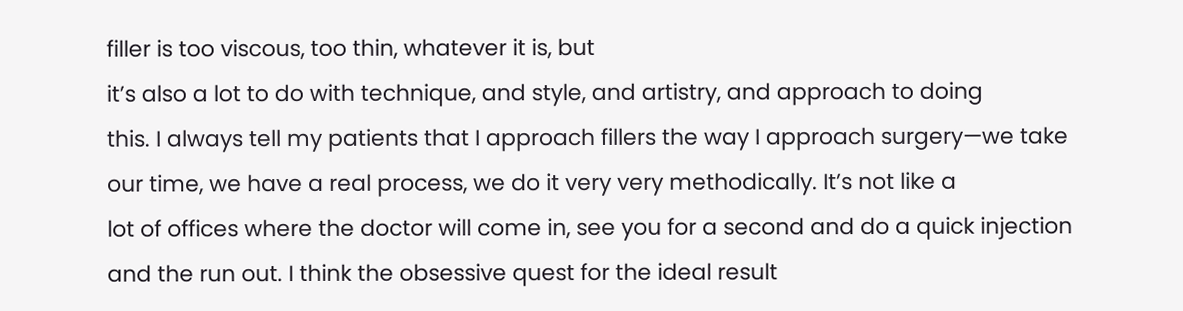filler is too viscous, too thin, whatever it is, but
it’s also a lot to do with technique, and style, and artistry, and approach to doing
this. I always tell my patients that I approach fillers the way I approach surgery—we take
our time, we have a real process, we do it very very methodically. It’s not like a
lot of offices where the doctor will come in, see you for a second and do a quick injection
and the run out. I think the obsessive quest for the ideal result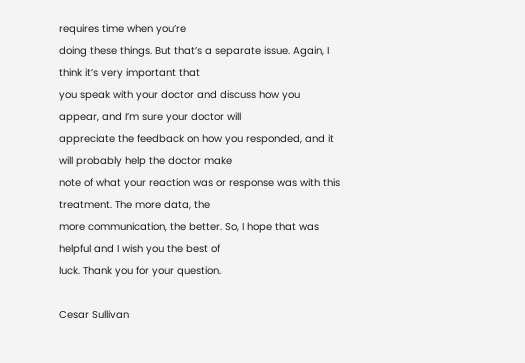requires time when you’re
doing these things. But that’s a separate issue. Again, I think it’s very important that
you speak with your doctor and discuss how you appear, and I’m sure your doctor will
appreciate the feedback on how you responded, and it will probably help the doctor make
note of what your reaction was or response was with this treatment. The more data, the
more communication, the better. So, I hope that was helpful and I wish you the best of
luck. Thank you for your question.

Cesar Sullivan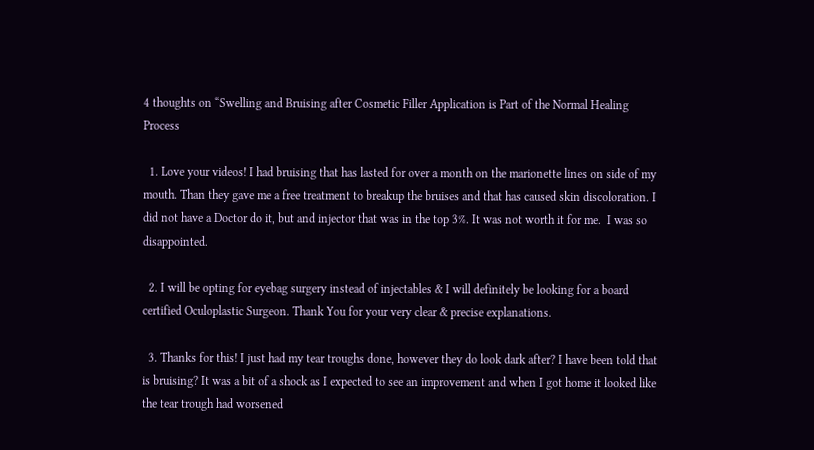4 thoughts on “Swelling and Bruising after Cosmetic Filler Application is Part of the Normal Healing Process

  1. Love your videos! I had bruising that has lasted for over a month on the marionette lines on side of my mouth. Than they gave me a free treatment to breakup the bruises and that has caused skin discoloration. I did not have a Doctor do it, but and injector that was in the top 3%. It was not worth it for me.  I was so disappointed.

  2. I will be opting for eyebag surgery instead of injectables & I will definitely be looking for a board certified Oculoplastic Surgeon. Thank You for your very clear & precise explanations.

  3. Thanks for this! I just had my tear troughs done, however they do look dark after? I have been told that is bruising? It was a bit of a shock as I expected to see an improvement and when I got home it looked like the tear trough had worsened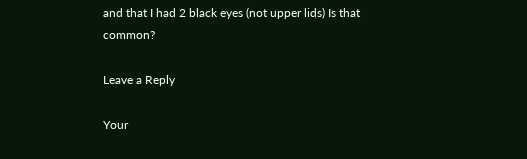and that I had 2 black eyes (not upper lids) Is that common?

Leave a Reply

Your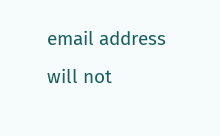email address will not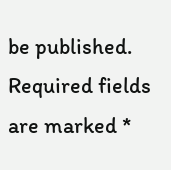be published. Required fields are marked *